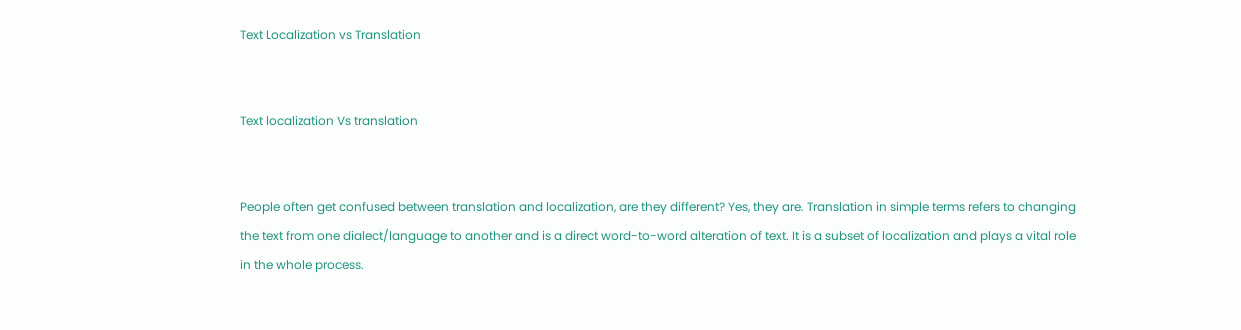Text Localization vs Translation


Text localization Vs translation


People often get confused between translation and localization, are they different? Yes, they are. Translation in simple terms refers to changing the text from one dialect/language to another and is a direct word-to-word alteration of text. It is a subset of localization and plays a vital role in the whole process.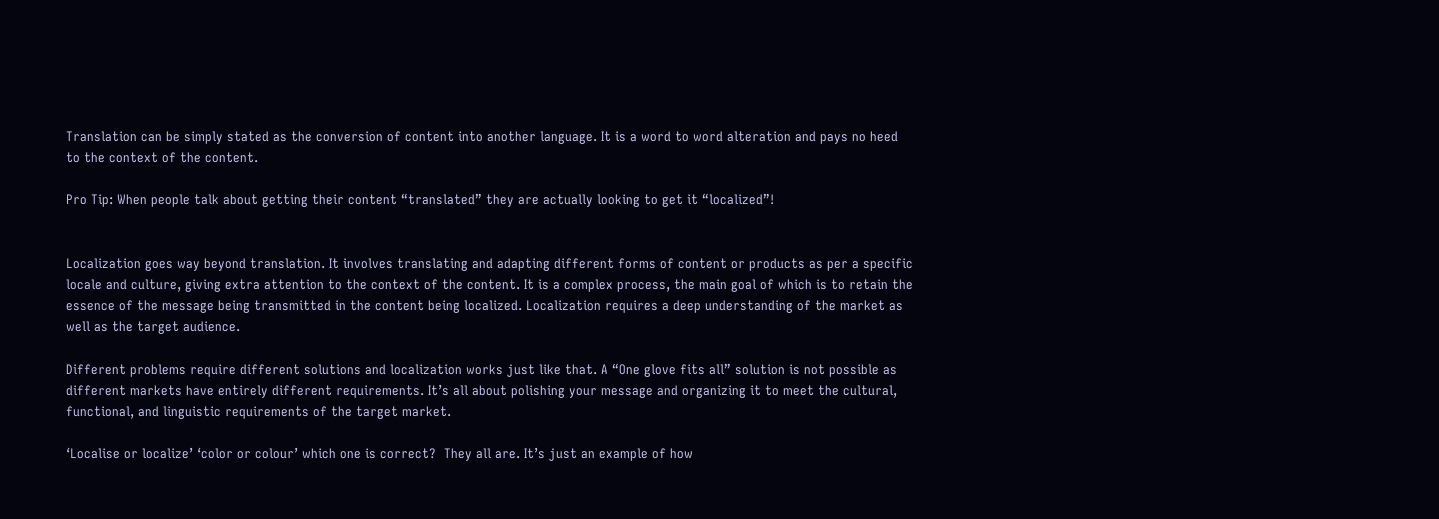Translation can be simply stated as the conversion of content into another language. It is a word to word alteration and pays no heed to the context of the content.

Pro Tip: When people talk about getting their content “translated” they are actually looking to get it “localized”!


Localization goes way beyond translation. It involves translating and adapting different forms of content or products as per a specific locale and culture, giving extra attention to the context of the content. It is a complex process, the main goal of which is to retain the essence of the message being transmitted in the content being localized. Localization requires a deep understanding of the market as well as the target audience.

Different problems require different solutions and localization works just like that. A “One glove fits all” solution is not possible as different markets have entirely different requirements. It’s all about polishing your message and organizing it to meet the cultural, functional, and linguistic requirements of the target market.

‘Localise or localize’ ‘color or colour’ which one is correct?  They all are. It’s just an example of how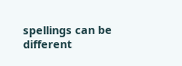spellings can be different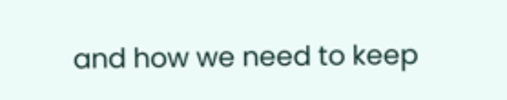and how we need to keep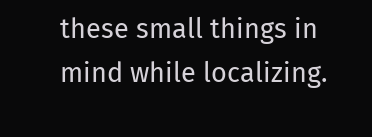these small things in mind while localizing.